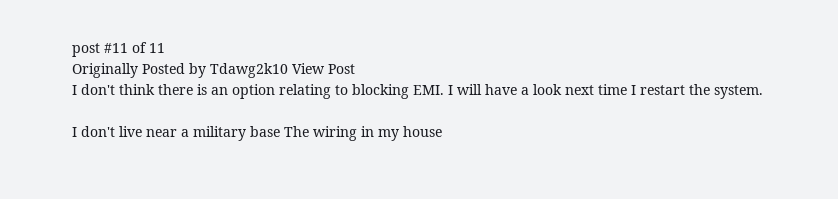post #11 of 11
Originally Posted by Tdawg2k10 View Post
I don't think there is an option relating to blocking EMI. I will have a look next time I restart the system.

I don't live near a military base The wiring in my house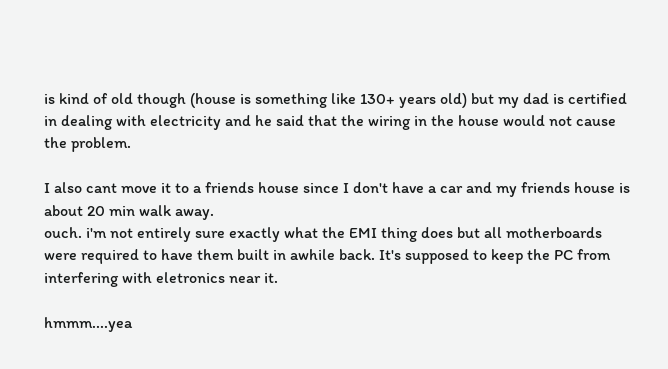is kind of old though (house is something like 130+ years old) but my dad is certified in dealing with electricity and he said that the wiring in the house would not cause the problem.

I also cant move it to a friends house since I don't have a car and my friends house is about 20 min walk away.
ouch. i'm not entirely sure exactly what the EMI thing does but all motherboards were required to have them built in awhile back. It's supposed to keep the PC from interfering with eletronics near it.

hmmm....yea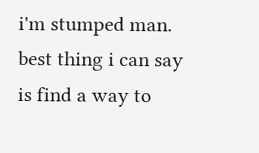i'm stumped man.
best thing i can say is find a way to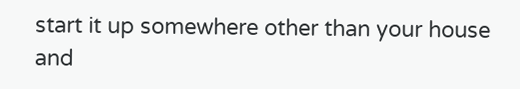start it up somewhere other than your house and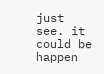just see. it could be happen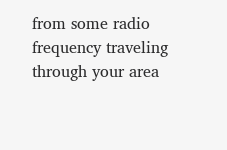from some radio frequency traveling through your area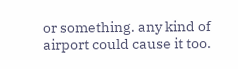or something. any kind of airport could cause it too.